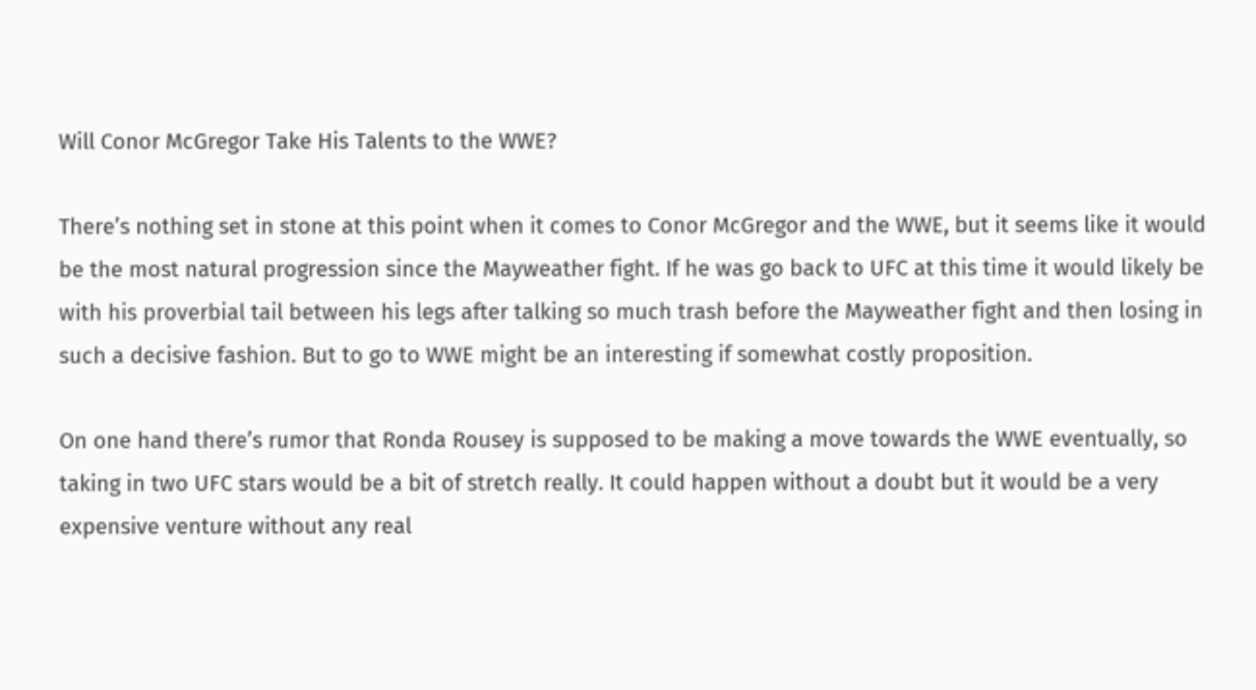Will Conor McGregor Take His Talents to the WWE?

There’s nothing set in stone at this point when it comes to Conor McGregor and the WWE, but it seems like it would be the most natural progression since the Mayweather fight. If he was go back to UFC at this time it would likely be with his proverbial tail between his legs after talking so much trash before the Mayweather fight and then losing in such a decisive fashion. But to go to WWE might be an interesting if somewhat costly proposition.

On one hand there’s rumor that Ronda Rousey is supposed to be making a move towards the WWE eventually, so taking in two UFC stars would be a bit of stretch really. It could happen without a doubt but it would be a very expensive venture without any real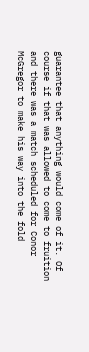guarantee that anything would come of it. Of course if that was allowed to come to fruition and there was a match scheduled for Conor McGregor to make his way into the fold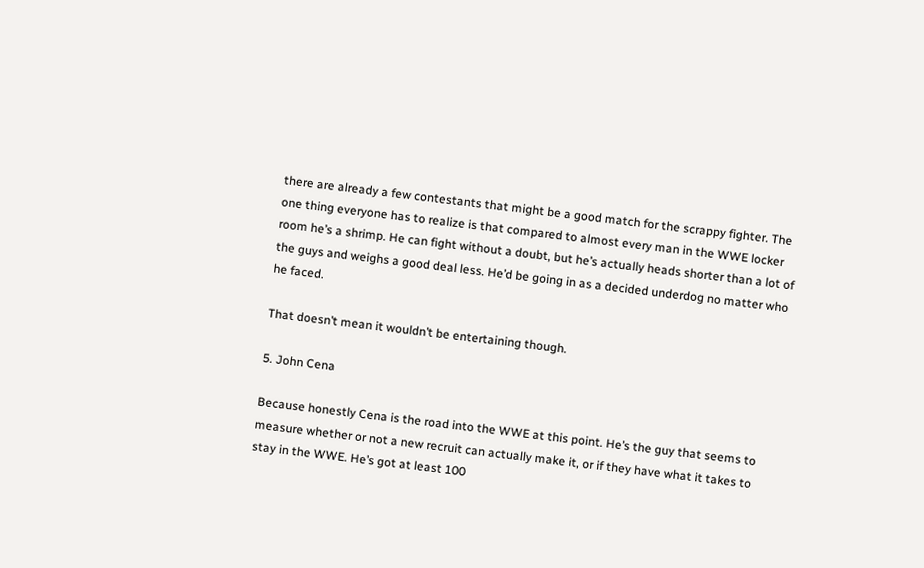there are already a few contestants that might be a good match for the scrappy fighter. The one thing everyone has to realize is that compared to almost every man in the WWE locker room he’s a shrimp. He can fight without a doubt, but he’s actually heads shorter than a lot of the guys and weighs a good deal less. He’d be going in as a decided underdog no matter who he faced.

That doesn’t mean it wouldn’t be entertaining though.

5. John Cena

Because honestly Cena is the road into the WWE at this point. He’s the guy that seems to measure whether or not a new recruit can actually make it, or if they have what it takes to stay in the WWE. He’s got at least 100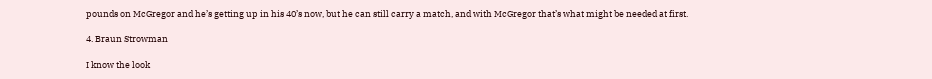pounds on McGregor and he’s getting up in his 40’s now, but he can still carry a match, and with McGregor that’s what might be needed at first.

4. Braun Strowman

I know the look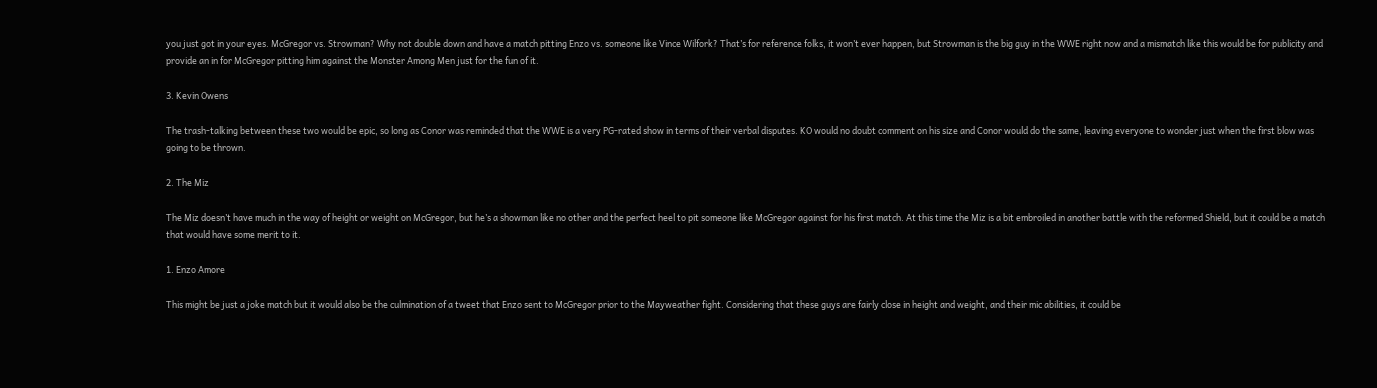you just got in your eyes. McGregor vs. Strowman? Why not double down and have a match pitting Enzo vs. someone like Vince Wilfork? That’s for reference folks, it won’t ever happen, but Strowman is the big guy in the WWE right now and a mismatch like this would be for publicity and provide an in for McGregor pitting him against the Monster Among Men just for the fun of it.

3. Kevin Owens

The trash-talking between these two would be epic, so long as Conor was reminded that the WWE is a very PG-rated show in terms of their verbal disputes. KO would no doubt comment on his size and Conor would do the same, leaving everyone to wonder just when the first blow was going to be thrown.

2. The Miz

The Miz doesn’t have much in the way of height or weight on McGregor, but he’s a showman like no other and the perfect heel to pit someone like McGregor against for his first match. At this time the Miz is a bit embroiled in another battle with the reformed Shield, but it could be a match that would have some merit to it.

1. Enzo Amore

This might be just a joke match but it would also be the culmination of a tweet that Enzo sent to McGregor prior to the Mayweather fight. Considering that these guys are fairly close in height and weight, and their mic abilities, it could be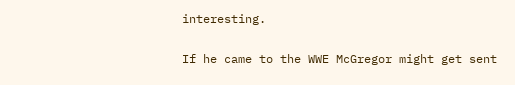interesting.

If he came to the WWE McGregor might get sent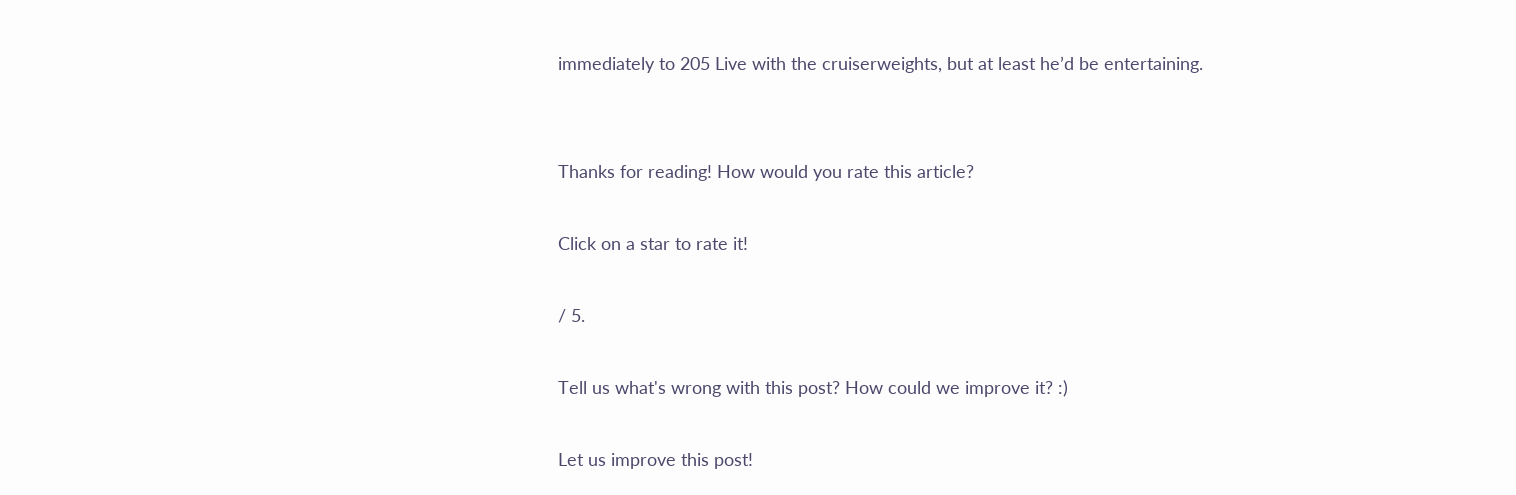immediately to 205 Live with the cruiserweights, but at least he’d be entertaining.


Thanks for reading! How would you rate this article?

Click on a star to rate it!

/ 5.

Tell us what's wrong with this post? How could we improve it? :)

Let us improve this post!